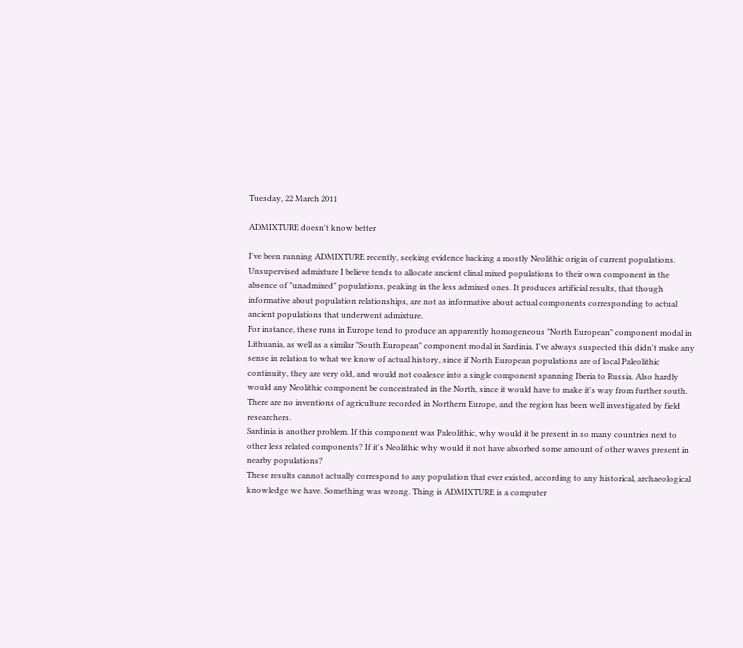Tuesday, 22 March 2011

ADMIXTURE doesn't know better

I've been running ADMIXTURE recently, seeking evidence backing a mostly Neolithic origin of current populations.
Unsupervised admixture I believe tends to allocate ancient clinal mixed populations to their own component in the absence of "unadmixed" populations, peaking in the less admixed ones. It produces artificial results, that though informative about population relationships, are not as informative about actual components corresponding to actual ancient populations that underwent admixture.
For instance, these runs in Europe tend to produce an apparently homogeneous "North European" component modal in Lithuania, as well as a similar "South European" component modal in Sardinia. I've always suspected this didn't make any sense in relation to what we know of actual history, since if North European populations are of local Paleolithic continuity, they are very old, and would not coalesce into a single component spanning Iberia to Russia. Also hardly would any Neolithic component be concentrated in the North, since it would have to make it's way from further south. There are no inventions of agriculture recorded in Northern Europe, and the region has been well investigated by field researchers.
Sardinia is another problem. If this component was Paleolithic, why would it be present in so many countries next to other less related components? If it's Neolithic why would it not have absorbed some amount of other waves present in nearby populations?
These results cannot actually correspond to any population that ever existed, according to any historical, archaeological knowledge we have. Something was wrong. Thing is ADMIXTURE is a computer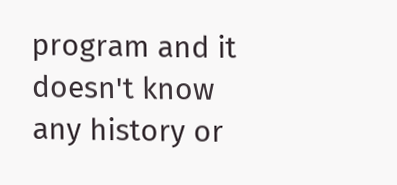program and it doesn't know any history or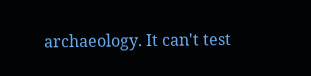archaeology. It can't test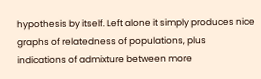hypothesis by itself. Left alone it simply produces nice graphs of relatedness of populations, plus indications of admixture between more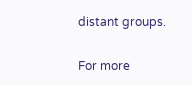distant groups.

For more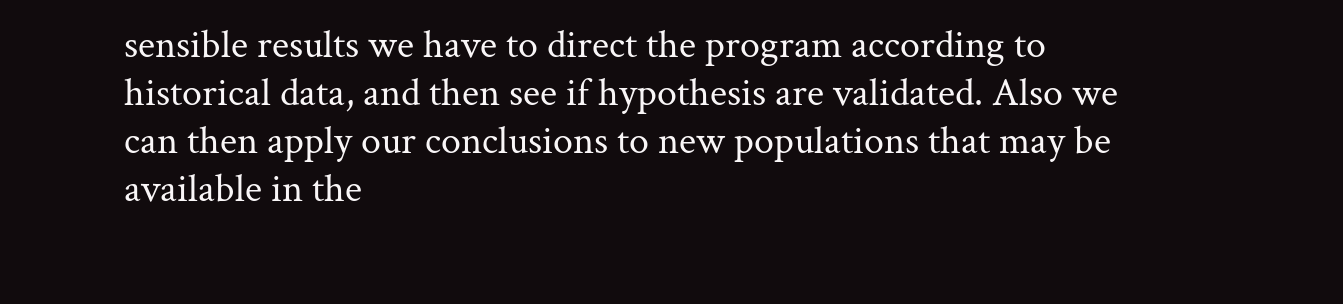sensible results we have to direct the program according to historical data, and then see if hypothesis are validated. Also we can then apply our conclusions to new populations that may be available in the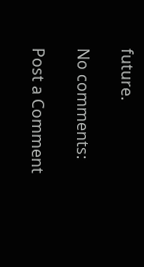future.

No comments:

Post a Comment